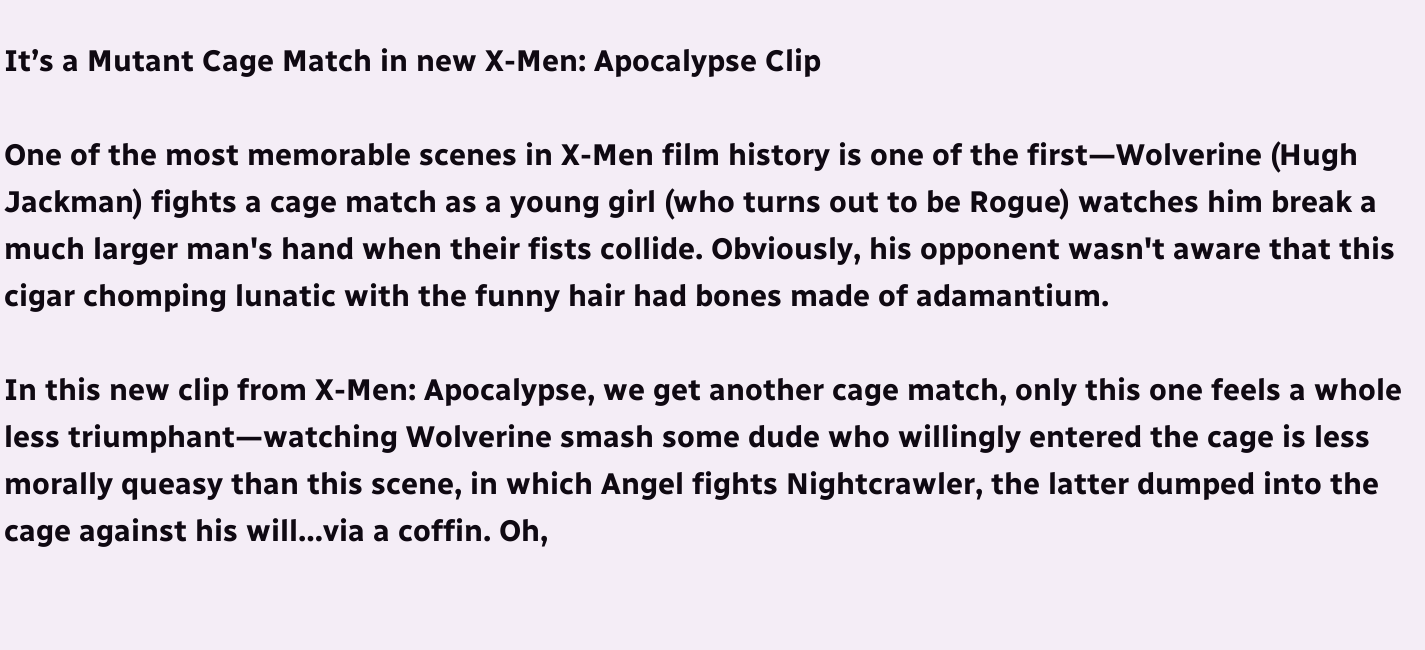It’s a Mutant Cage Match in new X-Men: Apocalypse Clip

One of the most memorable scenes in X-Men film history is one of the first—Wolverine (Hugh Jackman) fights a cage match as a young girl (who turns out to be Rogue) watches him break a much larger man's hand when their fists collide. Obviously, his opponent wasn't aware that this cigar chomping lunatic with the funny hair had bones made of adamantium.

In this new clip from X-Men: Apocalypse, we get another cage match, only this one feels a whole less triumphant—watching Wolverine smash some dude who willingly entered the cage is less morally queasy than this scene, in which Angel fights Nightcrawler, the latter dumped into the cage against his will…via a coffin. Oh,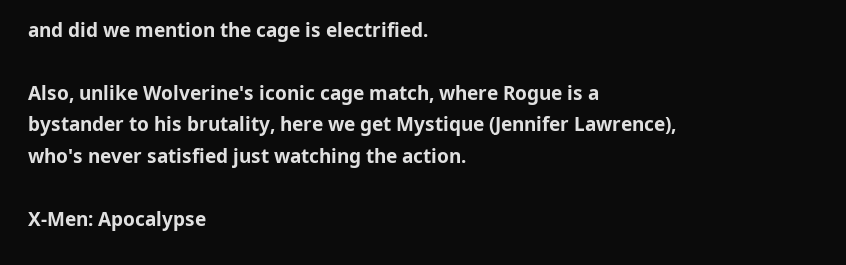and did we mention the cage is electrified.

Also, unlike Wolverine's iconic cage match, where Rogue is a bystander to his brutality, here we get Mystique (Jennifer Lawrence), who's never satisfied just watching the action.

X-Men: Apocalypse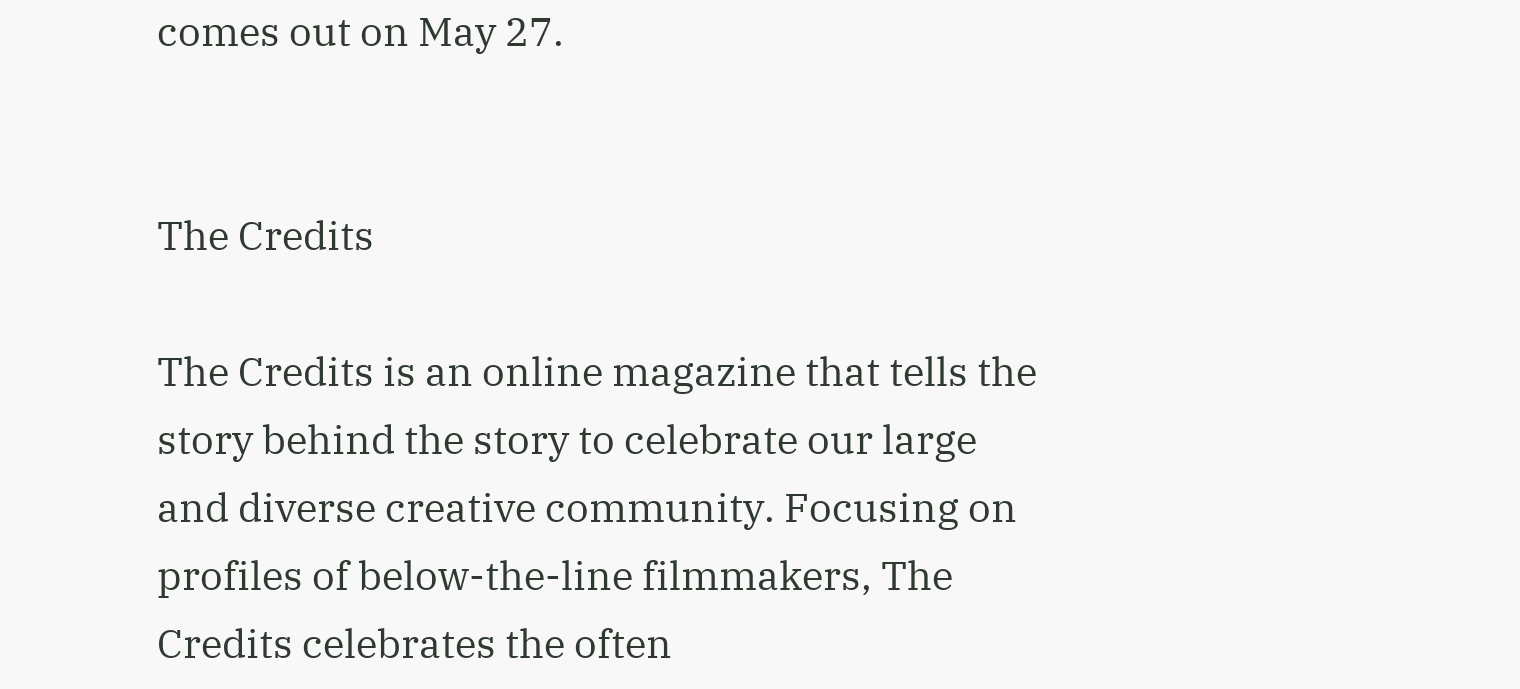comes out on May 27.


The Credits

The Credits is an online magazine that tells the story behind the story to celebrate our large and diverse creative community. Focusing on profiles of below-the-line filmmakers, The Credits celebrates the often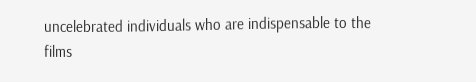uncelebrated individuals who are indispensable to the films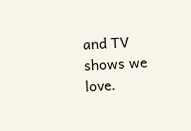and TV shows we love.